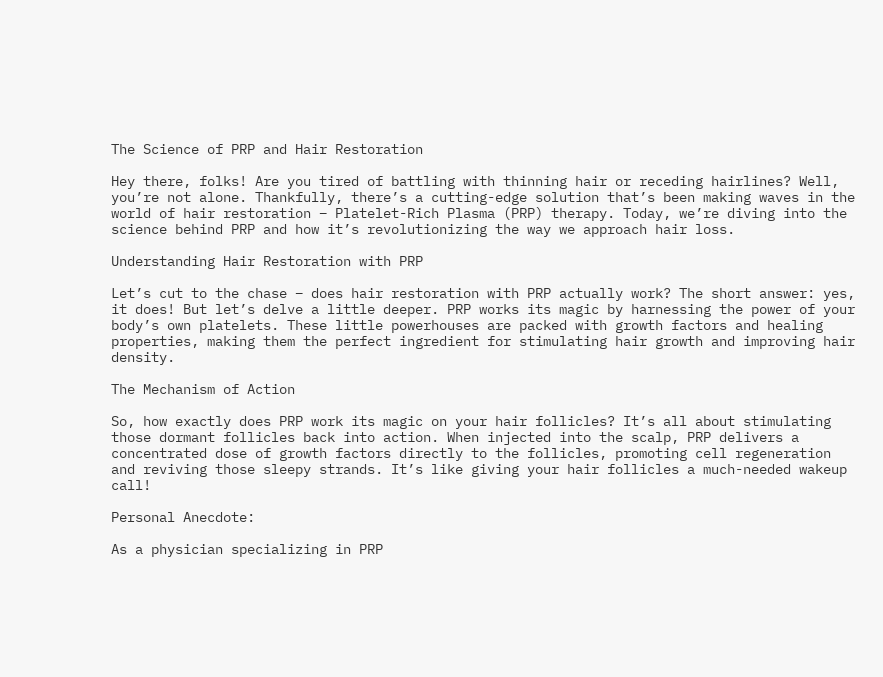The Science of PRP and Hair Restoration

Hey there, folks! Are you tired of battling with thinning hair or receding hairlines? Well, you’re not alone. Thankfully, there’s a cutting-edge solution that’s been making waves in the world of hair restoration – Platelet-Rich Plasma (PRP) therapy. Today, we’re diving into the science behind PRP and how it’s revolutionizing the way we approach hair loss.

Understanding Hair Restoration with PRP

Let’s cut to the chase – does hair restoration with PRP actually work? The short answer: yes, it does! But let’s delve a little deeper. PRP works its magic by harnessing the power of your body’s own platelets. These little powerhouses are packed with growth factors and healing properties, making them the perfect ingredient for stimulating hair growth and improving hair density.

The Mechanism of Action

So, how exactly does PRP work its magic on your hair follicles? It’s all about stimulating those dormant follicles back into action. When injected into the scalp, PRP delivers a concentrated dose of growth factors directly to the follicles, promoting cell regeneration and reviving those sleepy strands. It’s like giving your hair follicles a much-needed wakeup call!

Personal Anecdote:

As a physician specializing in PRP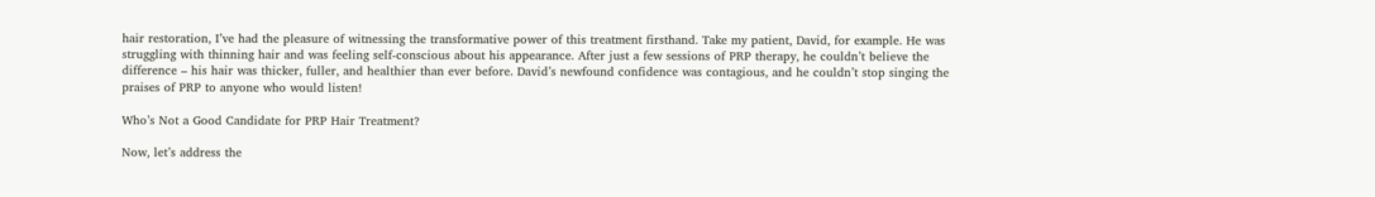hair restoration, I’ve had the pleasure of witnessing the transformative power of this treatment firsthand. Take my patient, David, for example. He was struggling with thinning hair and was feeling self-conscious about his appearance. After just a few sessions of PRP therapy, he couldn’t believe the difference – his hair was thicker, fuller, and healthier than ever before. David’s newfound confidence was contagious, and he couldn’t stop singing the praises of PRP to anyone who would listen!

Who’s Not a Good Candidate for PRP Hair Treatment?

Now, let’s address the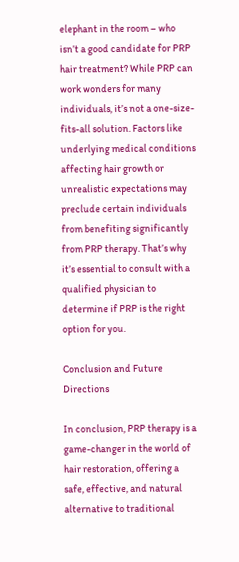elephant in the room – who isn’t a good candidate for PRP hair treatment? While PRP can work wonders for many individuals, it’s not a one-size-fits-all solution. Factors like underlying medical conditions affecting hair growth or unrealistic expectations may preclude certain individuals from benefiting significantly from PRP therapy. That’s why it’s essential to consult with a qualified physician to determine if PRP is the right option for you.

Conclusion and Future Directions

In conclusion, PRP therapy is a game-changer in the world of hair restoration, offering a safe, effective, and natural alternative to traditional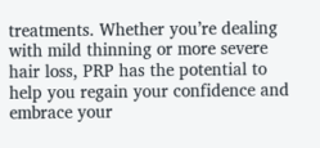treatments. Whether you’re dealing with mild thinning or more severe hair loss, PRP has the potential to help you regain your confidence and embrace your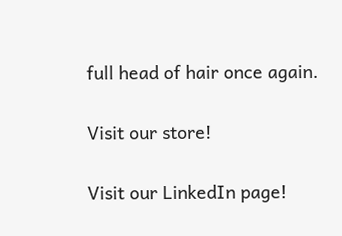full head of hair once again.

Visit our store!

Visit our LinkedIn page!